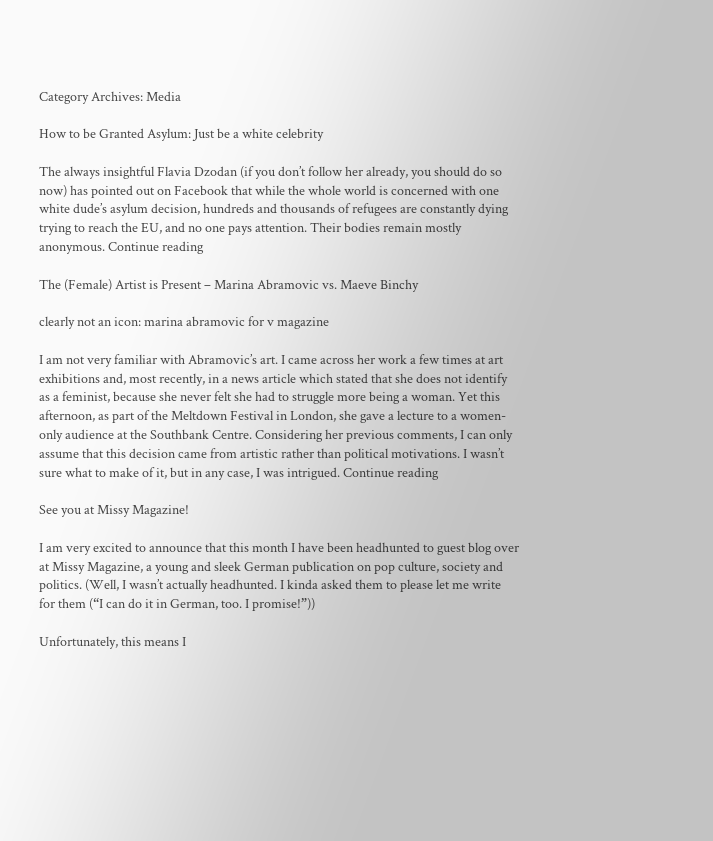Category Archives: Media

How to be Granted Asylum: Just be a white celebrity

The always insightful Flavia Dzodan (if you don’t follow her already, you should do so now) has pointed out on Facebook that while the whole world is concerned with one white dude’s asylum decision, hundreds and thousands of refugees are constantly dying trying to reach the EU, and no one pays attention. Their bodies remain mostly anonymous. Continue reading

The (Female) Artist is Present – Marina Abramovic vs. Maeve Binchy

clearly not an icon: marina abramovic for v magazine

I am not very familiar with Abramovic’s art. I came across her work a few times at art exhibitions and, most recently, in a news article which stated that she does not identify as a feminist, because she never felt she had to struggle more being a woman. Yet this afternoon, as part of the Meltdown Festival in London, she gave a lecture to a women-only audience at the Southbank Centre. Considering her previous comments, I can only assume that this decision came from artistic rather than political motivations. I wasn’t sure what to make of it, but in any case, I was intrigued. Continue reading

See you at Missy Magazine!

I am very excited to announce that this month I have been headhunted to guest blog over at Missy Magazine, a young and sleek German publication on pop culture, society and politics. (Well, I wasn’t actually headhunted. I kinda asked them to please let me write for them (“I can do it in German, too. I promise!”))

Unfortunately, this means I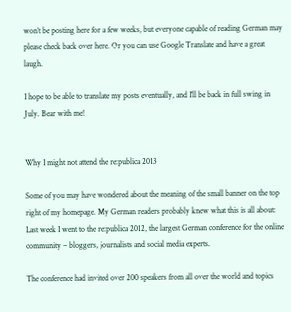won’t be posting here for a few weeks, but everyone capable of reading German may please check back over here. Or you can use Google Translate and have a great laugh.

I hope to be able to translate my posts eventually, and I’ll be back in full swing in July. Bear with me!


Why I might not attend the re:publica 2013

Some of you may have wondered about the meaning of the small banner on the top right of my homepage. My German readers probably knew what this is all about: Last week I went to the re:publica 2012, the largest German conference for the online community – bloggers, journalists and social media experts.

The conference had invited over 200 speakers from all over the world and topics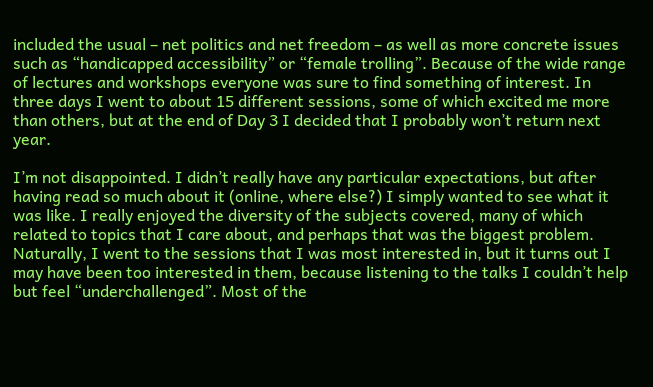included the usual – net politics and net freedom – as well as more concrete issues such as “handicapped accessibility” or “female trolling”. Because of the wide range of lectures and workshops everyone was sure to find something of interest. In three days I went to about 15 different sessions, some of which excited me more than others, but at the end of Day 3 I decided that I probably won’t return next year.

I’m not disappointed. I didn’t really have any particular expectations, but after having read so much about it (online, where else?) I simply wanted to see what it was like. I really enjoyed the diversity of the subjects covered, many of which related to topics that I care about, and perhaps that was the biggest problem. Naturally, I went to the sessions that I was most interested in, but it turns out I may have been too interested in them, because listening to the talks I couldn’t help but feel “underchallenged”. Most of the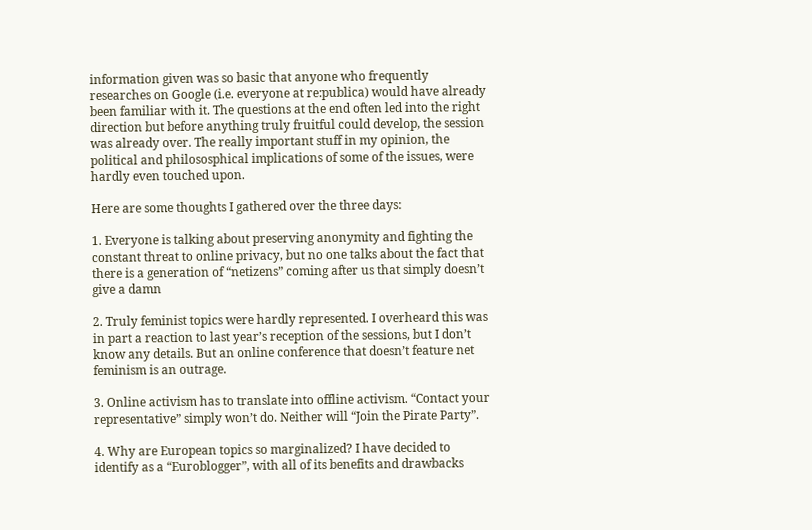information given was so basic that anyone who frequently researches on Google (i.e. everyone at re:publica) would have already been familiar with it. The questions at the end often led into the right direction but before anything truly fruitful could develop, the session was already over. The really important stuff in my opinion, the political and philososphical implications of some of the issues, were hardly even touched upon.

Here are some thoughts I gathered over the three days:

1. Everyone is talking about preserving anonymity and fighting the constant threat to online privacy, but no one talks about the fact that there is a generation of “netizens” coming after us that simply doesn’t give a damn

2. Truly feminist topics were hardly represented. I overheard this was in part a reaction to last year’s reception of the sessions, but I don’t know any details. But an online conference that doesn’t feature net feminism is an outrage.

3. Online activism has to translate into offline activism. “Contact your representative” simply won’t do. Neither will “Join the Pirate Party”.

4. Why are European topics so marginalized? I have decided to identify as a “Euroblogger”, with all of its benefits and drawbacks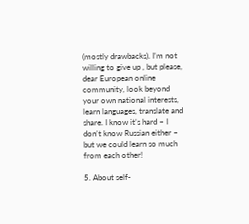(mostly drawbacks). I’m not willing to give up , but please, dear European online community, look beyond your own national interests, learn languages, translate and share. I know it’s hard – I don’t know Russian either – but we could learn so much from each other!

5. About self-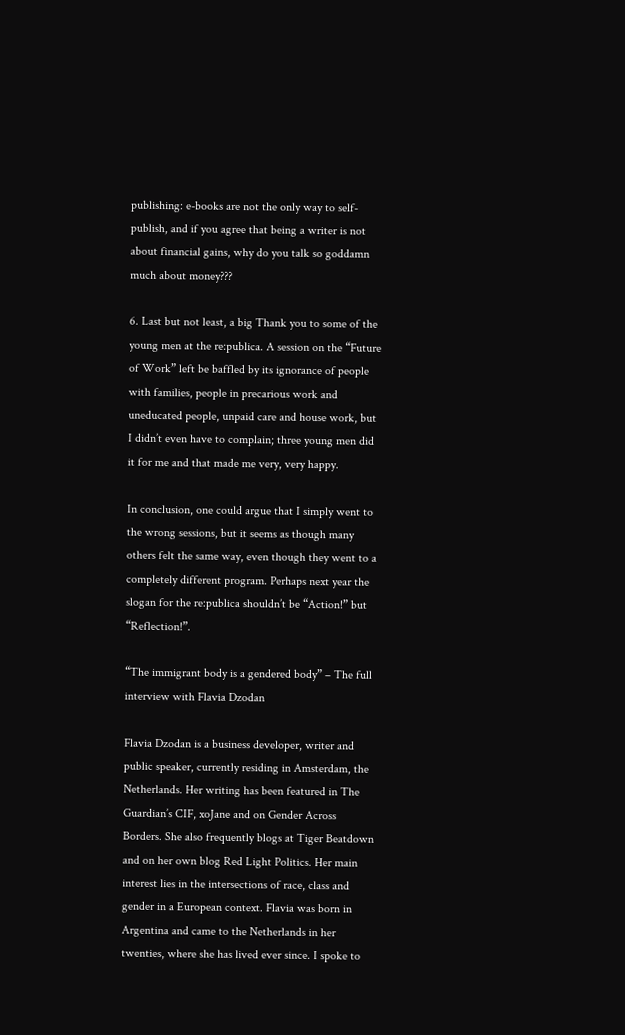publishing: e-books are not the only way to self-publish, and if you agree that being a writer is not about financial gains, why do you talk so goddamn much about money???

6. Last but not least, a big Thank you to some of the young men at the re:publica. A session on the “Future of Work” left be baffled by its ignorance of people with families, people in precarious work and uneducated people, unpaid care and house work, but I didn’t even have to complain; three young men did it for me and that made me very, very happy.

In conclusion, one could argue that I simply went to the wrong sessions, but it seems as though many others felt the same way, even though they went to a completely different program. Perhaps next year the slogan for the re:publica shouldn’t be “Action!” but “Reflection!”.

“The immigrant body is a gendered body” – The full interview with Flavia Dzodan

Flavia Dzodan is a business developer, writer and public speaker, currently residing in Amsterdam, the Netherlands. Her writing has been featured in The Guardian’s CIF, xoJane and on Gender Across Borders. She also frequently blogs at Tiger Beatdown and on her own blog Red Light Politics. Her main interest lies in the intersections of race, class and gender in a European context. Flavia was born in Argentina and came to the Netherlands in her twenties, where she has lived ever since. I spoke to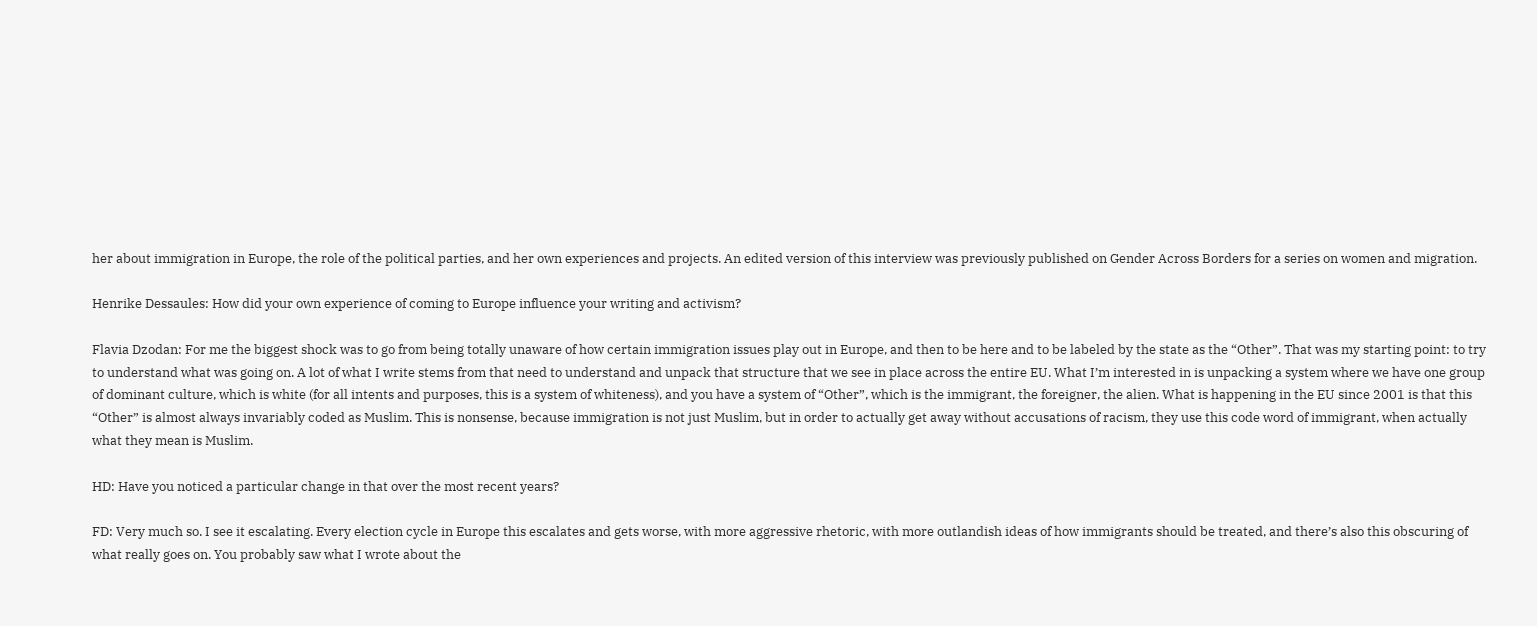her about immigration in Europe, the role of the political parties, and her own experiences and projects. An edited version of this interview was previously published on Gender Across Borders for a series on women and migration.

Henrike Dessaules: How did your own experience of coming to Europe influence your writing and activism?

Flavia Dzodan: For me the biggest shock was to go from being totally unaware of how certain immigration issues play out in Europe, and then to be here and to be labeled by the state as the “Other”. That was my starting point: to try to understand what was going on. A lot of what I write stems from that need to understand and unpack that structure that we see in place across the entire EU. What I’m interested in is unpacking a system where we have one group of dominant culture, which is white (for all intents and purposes, this is a system of whiteness), and you have a system of “Other”, which is the immigrant, the foreigner, the alien. What is happening in the EU since 2001 is that this “Other” is almost always invariably coded as Muslim. This is nonsense, because immigration is not just Muslim, but in order to actually get away without accusations of racism, they use this code word of immigrant, when actually what they mean is Muslim.

HD: Have you noticed a particular change in that over the most recent years?

FD: Very much so. I see it escalating. Every election cycle in Europe this escalates and gets worse, with more aggressive rhetoric, with more outlandish ideas of how immigrants should be treated, and there’s also this obscuring of what really goes on. You probably saw what I wrote about the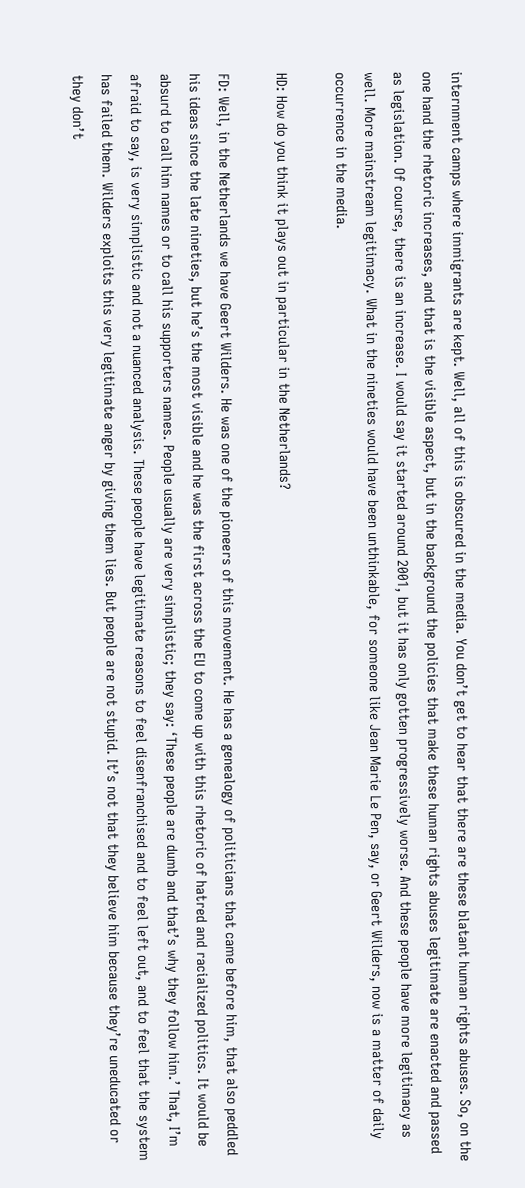internment camps where immigrants are kept. Well, all of this is obscured in the media. You don’t get to hear that there are these blatant human rights abuses. So, on the one hand the rhetoric increases, and that is the visible aspect, but in the background the policies that make these human rights abuses legitimate are enacted and passed as legislation. Of course, there is an increase. I would say it started around 2001, but it has only gotten progressively worse. And these people have more legitimacy as well. More mainstream legitimacy. What in the nineties would have been unthinkable, for someone like Jean Marie Le Pen, say, or Geert Wilders, now is a matter of daily occurrence in the media.

HD: How do you think it plays out in particular in the Netherlands?

FD: Well, in the Netherlands we have Geert Wilders. He was one of the pioneers of this movement. He has a genealogy of politicians that came before him, that also peddled his ideas since the late nineties, but he’s the most visible and he was the first across the EU to come up with this rhetoric of hatred and racialized politics. It would be absurd to call him names or to call his supporters names. People usually are very simplistic; they say: ‘These people are dumb and that’s why they follow him.’ That, I’m afraid to say, is very simplistic and not a nuanced analysis. These people have legitimate reasons to feel disenfranchised and to feel left out, and to feel that the system has failed them. Wilders exploits this very legitimate anger by giving them lies. But people are not stupid. It’s not that they believe him because they’re uneducated or they don’t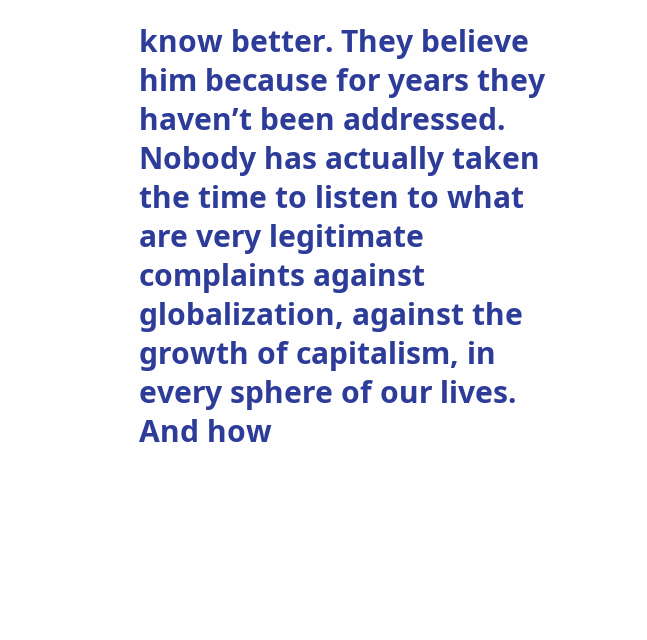know better. They believe him because for years they haven’t been addressed. Nobody has actually taken the time to listen to what are very legitimate complaints against globalization, against the growth of capitalism, in every sphere of our lives. And how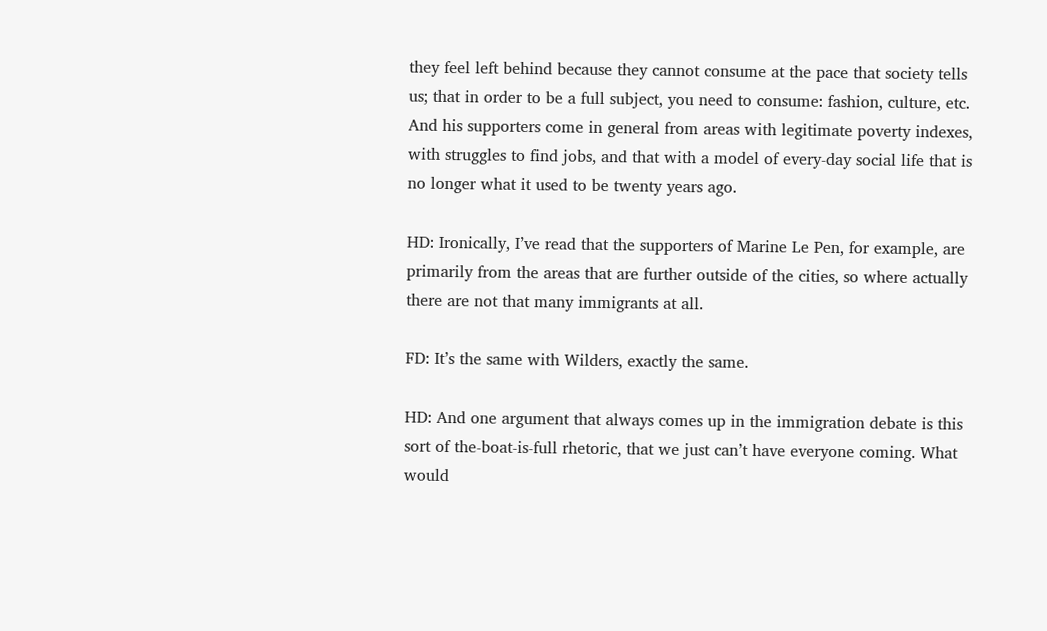they feel left behind because they cannot consume at the pace that society tells us; that in order to be a full subject, you need to consume: fashion, culture, etc. And his supporters come in general from areas with legitimate poverty indexes, with struggles to find jobs, and that with a model of every-day social life that is no longer what it used to be twenty years ago.

HD: Ironically, I’ve read that the supporters of Marine Le Pen, for example, are primarily from the areas that are further outside of the cities, so where actually there are not that many immigrants at all.

FD: It’s the same with Wilders, exactly the same.

HD: And one argument that always comes up in the immigration debate is this sort of the-boat-is-full rhetoric, that we just can’t have everyone coming. What would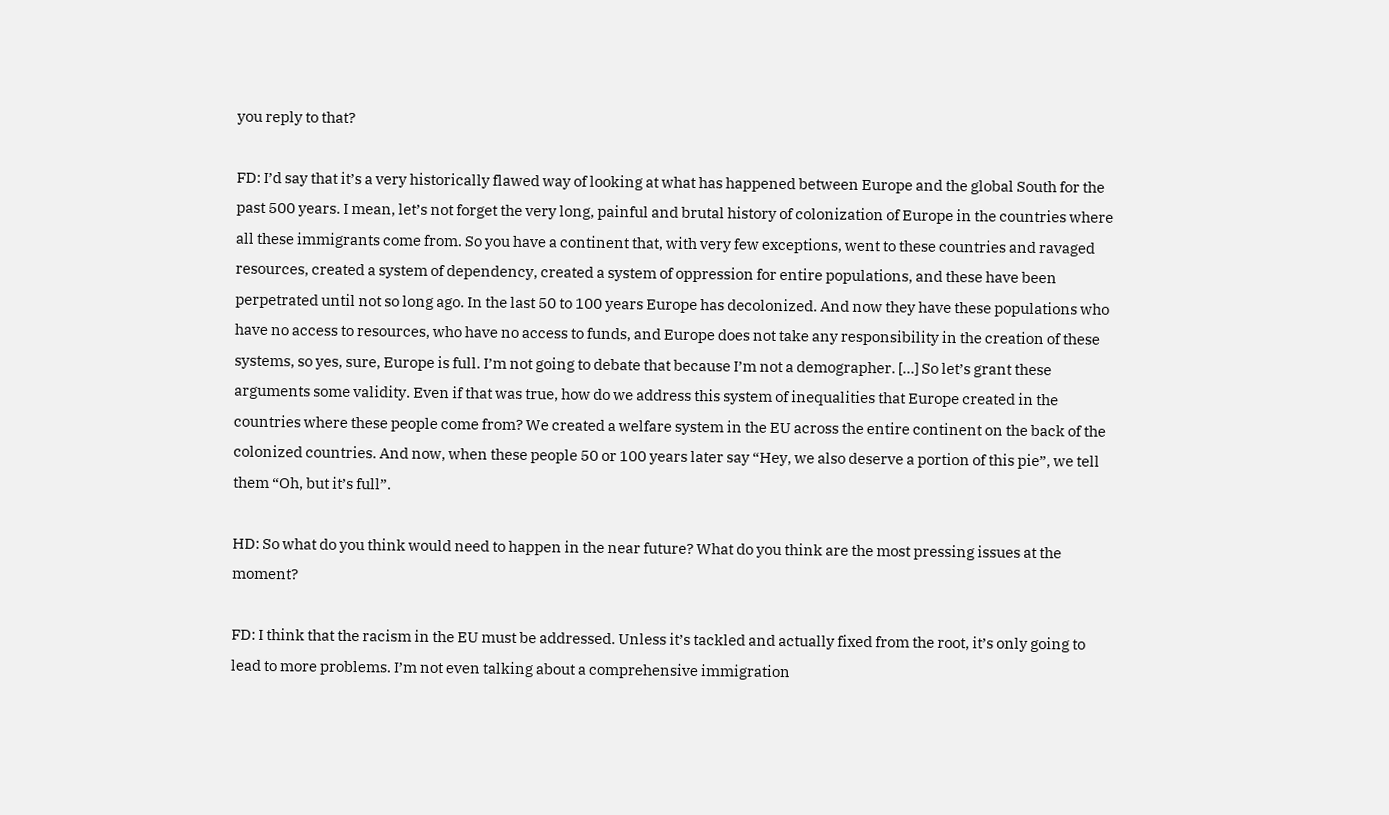you reply to that?

FD: I’d say that it’s a very historically flawed way of looking at what has happened between Europe and the global South for the past 500 years. I mean, let’s not forget the very long, painful and brutal history of colonization of Europe in the countries where all these immigrants come from. So you have a continent that, with very few exceptions, went to these countries and ravaged resources, created a system of dependency, created a system of oppression for entire populations, and these have been perpetrated until not so long ago. In the last 50 to 100 years Europe has decolonized. And now they have these populations who have no access to resources, who have no access to funds, and Europe does not take any responsibility in the creation of these systems, so yes, sure, Europe is full. I’m not going to debate that because I’m not a demographer. […] So let’s grant these arguments some validity. Even if that was true, how do we address this system of inequalities that Europe created in the countries where these people come from? We created a welfare system in the EU across the entire continent on the back of the colonized countries. And now, when these people 50 or 100 years later say “Hey, we also deserve a portion of this pie”, we tell them “Oh, but it’s full”.

HD: So what do you think would need to happen in the near future? What do you think are the most pressing issues at the moment?

FD: I think that the racism in the EU must be addressed. Unless it’s tackled and actually fixed from the root, it’s only going to lead to more problems. I’m not even talking about a comprehensive immigration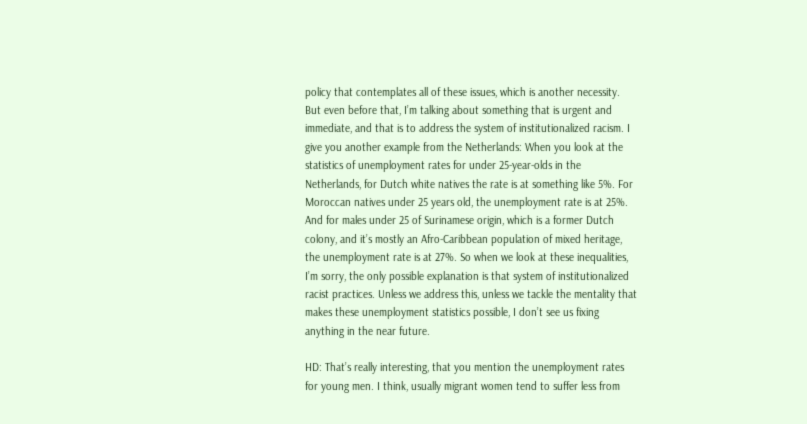policy that contemplates all of these issues, which is another necessity. But even before that, I’m talking about something that is urgent and immediate, and that is to address the system of institutionalized racism. I give you another example from the Netherlands: When you look at the statistics of unemployment rates for under 25-year-olds in the Netherlands, for Dutch white natives the rate is at something like 5%. For Moroccan natives under 25 years old, the unemployment rate is at 25%. And for males under 25 of Surinamese origin, which is a former Dutch colony, and it’s mostly an Afro-Caribbean population of mixed heritage, the unemployment rate is at 27%. So when we look at these inequalities, I’m sorry, the only possible explanation is that system of institutionalized racist practices. Unless we address this, unless we tackle the mentality that makes these unemployment statistics possible, I don’t see us fixing anything in the near future.

HD: That’s really interesting, that you mention the unemployment rates for young men. I think, usually migrant women tend to suffer less from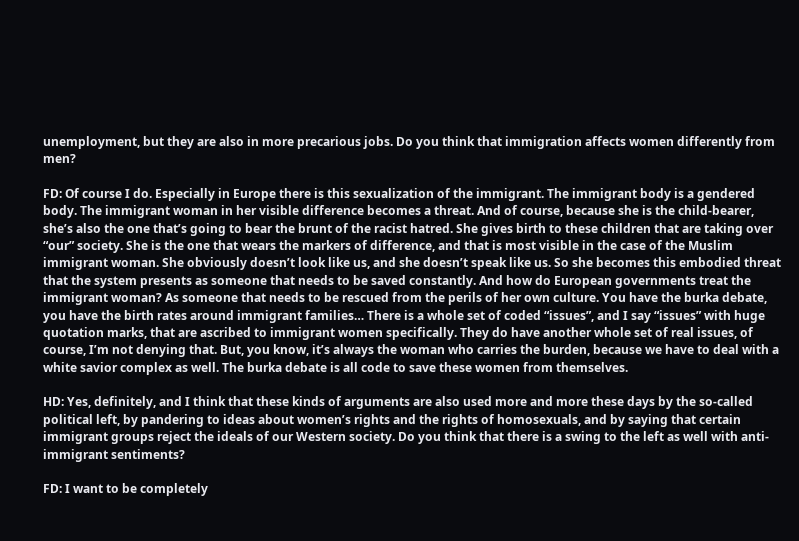unemployment, but they are also in more precarious jobs. Do you think that immigration affects women differently from men?

FD: Of course I do. Especially in Europe there is this sexualization of the immigrant. The immigrant body is a gendered body. The immigrant woman in her visible difference becomes a threat. And of course, because she is the child-bearer, she’s also the one that’s going to bear the brunt of the racist hatred. She gives birth to these children that are taking over “our” society. She is the one that wears the markers of difference, and that is most visible in the case of the Muslim immigrant woman. She obviously doesn’t look like us, and she doesn’t speak like us. So she becomes this embodied threat that the system presents as someone that needs to be saved constantly. And how do European governments treat the immigrant woman? As someone that needs to be rescued from the perils of her own culture. You have the burka debate, you have the birth rates around immigrant families… There is a whole set of coded “issues”, and I say “issues” with huge quotation marks, that are ascribed to immigrant women specifically. They do have another whole set of real issues, of course, I’m not denying that. But, you know, it’s always the woman who carries the burden, because we have to deal with a white savior complex as well. The burka debate is all code to save these women from themselves.

HD: Yes, definitely, and I think that these kinds of arguments are also used more and more these days by the so-called political left, by pandering to ideas about women’s rights and the rights of homosexuals, and by saying that certain immigrant groups reject the ideals of our Western society. Do you think that there is a swing to the left as well with anti-immigrant sentiments?

FD: I want to be completely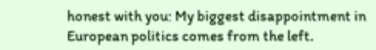honest with you: My biggest disappointment in European politics comes from the left.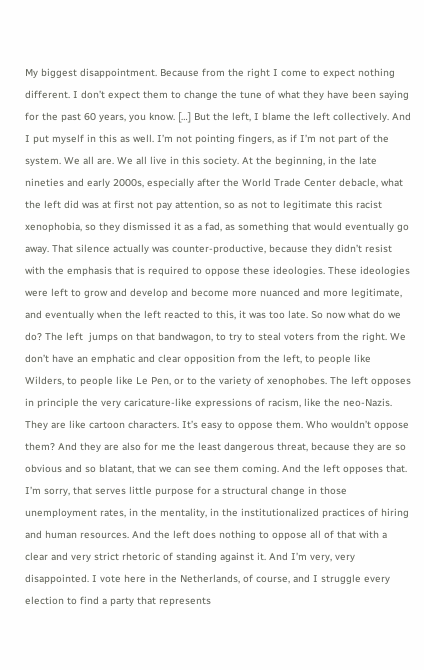My biggest disappointment. Because from the right I come to expect nothing different. I don’t expect them to change the tune of what they have been saying for the past 60 years, you know. […] But the left, I blame the left collectively. And I put myself in this as well. I’m not pointing fingers, as if I’m not part of the system. We all are. We all live in this society. At the beginning, in the late nineties and early 2000s, especially after the World Trade Center debacle, what the left did was at first not pay attention, so as not to legitimate this racist xenophobia, so they dismissed it as a fad, as something that would eventually go away. That silence actually was counter-productive, because they didn’t resist with the emphasis that is required to oppose these ideologies. These ideologies were left to grow and develop and become more nuanced and more legitimate, and eventually when the left reacted to this, it was too late. So now what do we do? The left  jumps on that bandwagon, to try to steal voters from the right. We don’t have an emphatic and clear opposition from the left, to people like Wilders, to people like Le Pen, or to the variety of xenophobes. The left opposes in principle the very caricature-like expressions of racism, like the neo-Nazis. They are like cartoon characters. It’s easy to oppose them. Who wouldn’t oppose them? And they are also for me the least dangerous threat, because they are so obvious and so blatant, that we can see them coming. And the left opposes that. I’m sorry, that serves little purpose for a structural change in those unemployment rates, in the mentality, in the institutionalized practices of hiring and human resources. And the left does nothing to oppose all of that with a clear and very strict rhetoric of standing against it. And I’m very, very disappointed. I vote here in the Netherlands, of course, and I struggle every election to find a party that represents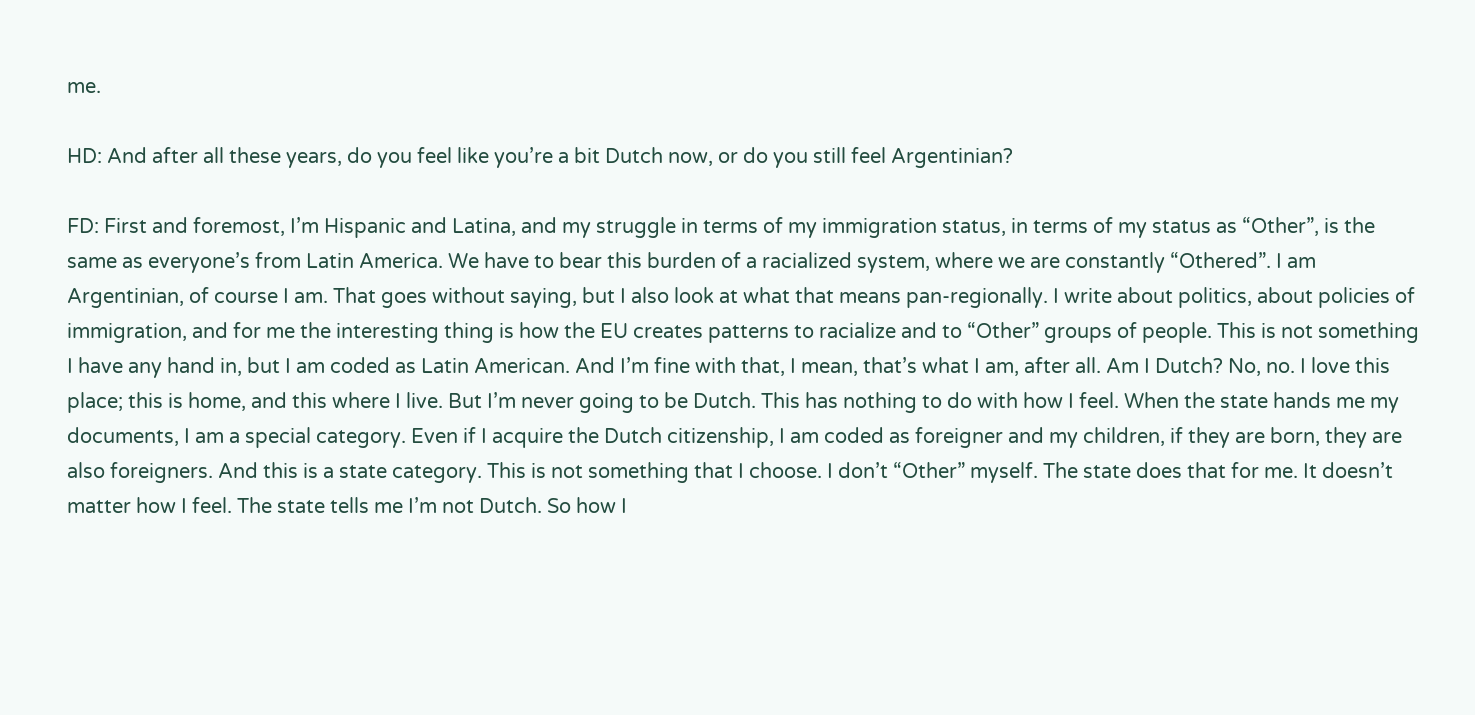me.

HD: And after all these years, do you feel like you’re a bit Dutch now, or do you still feel Argentinian?

FD: First and foremost, I’m Hispanic and Latina, and my struggle in terms of my immigration status, in terms of my status as “Other”, is the same as everyone’s from Latin America. We have to bear this burden of a racialized system, where we are constantly “Othered”. I am Argentinian, of course I am. That goes without saying, but I also look at what that means pan-regionally. I write about politics, about policies of immigration, and for me the interesting thing is how the EU creates patterns to racialize and to “Other” groups of people. This is not something I have any hand in, but I am coded as Latin American. And I’m fine with that, I mean, that’s what I am, after all. Am I Dutch? No, no. I love this place; this is home, and this where I live. But I’m never going to be Dutch. This has nothing to do with how I feel. When the state hands me my documents, I am a special category. Even if I acquire the Dutch citizenship, I am coded as foreigner and my children, if they are born, they are also foreigners. And this is a state category. This is not something that I choose. I don’t “Other” myself. The state does that for me. It doesn’t matter how I feel. The state tells me I’m not Dutch. So how I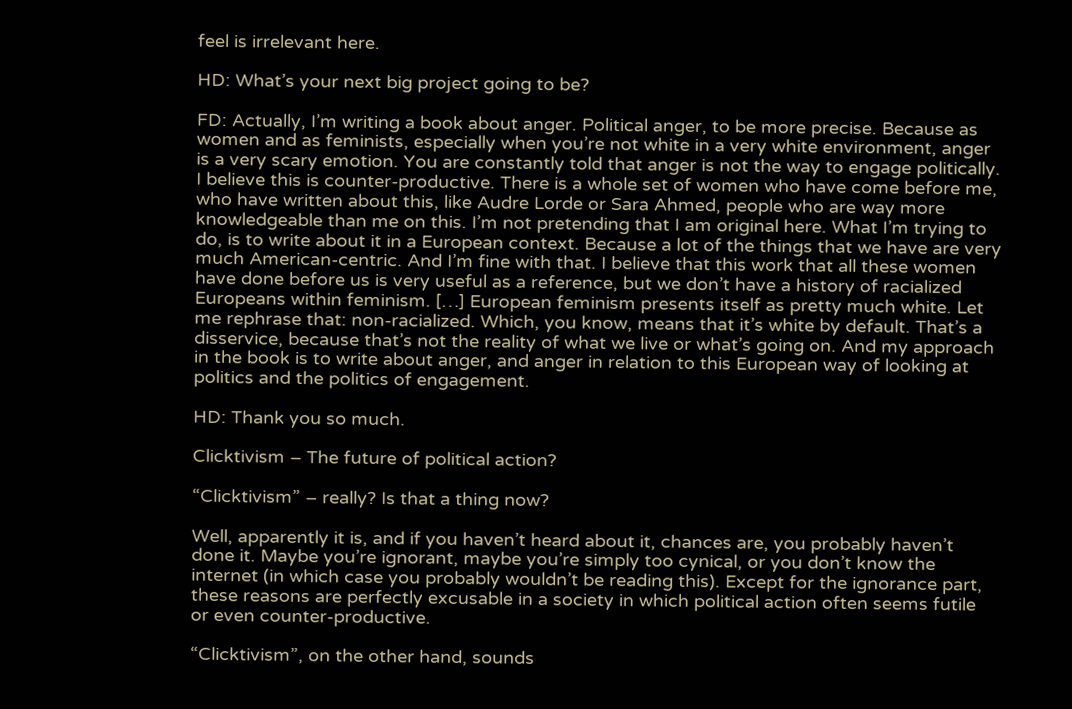feel is irrelevant here.

HD: What’s your next big project going to be?

FD: Actually, I’m writing a book about anger. Political anger, to be more precise. Because as women and as feminists, especially when you’re not white in a very white environment, anger is a very scary emotion. You are constantly told that anger is not the way to engage politically. I believe this is counter-productive. There is a whole set of women who have come before me, who have written about this, like Audre Lorde or Sara Ahmed, people who are way more knowledgeable than me on this. I’m not pretending that I am original here. What I’m trying to do, is to write about it in a European context. Because a lot of the things that we have are very much American-centric. And I’m fine with that. I believe that this work that all these women have done before us is very useful as a reference, but we don’t have a history of racialized Europeans within feminism. […] European feminism presents itself as pretty much white. Let me rephrase that: non-racialized. Which, you know, means that it’s white by default. That’s a disservice, because that’s not the reality of what we live or what’s going on. And my approach in the book is to write about anger, and anger in relation to this European way of looking at politics and the politics of engagement.

HD: Thank you so much.

Clicktivism – The future of political action?

“Clicktivism” – really? Is that a thing now?

Well, apparently it is, and if you haven’t heard about it, chances are, you probably haven’t done it. Maybe you’re ignorant, maybe you’re simply too cynical, or you don’t know the internet (in which case you probably wouldn’t be reading this). Except for the ignorance part, these reasons are perfectly excusable in a society in which political action often seems futile or even counter-productive.

“Clicktivism”, on the other hand, sounds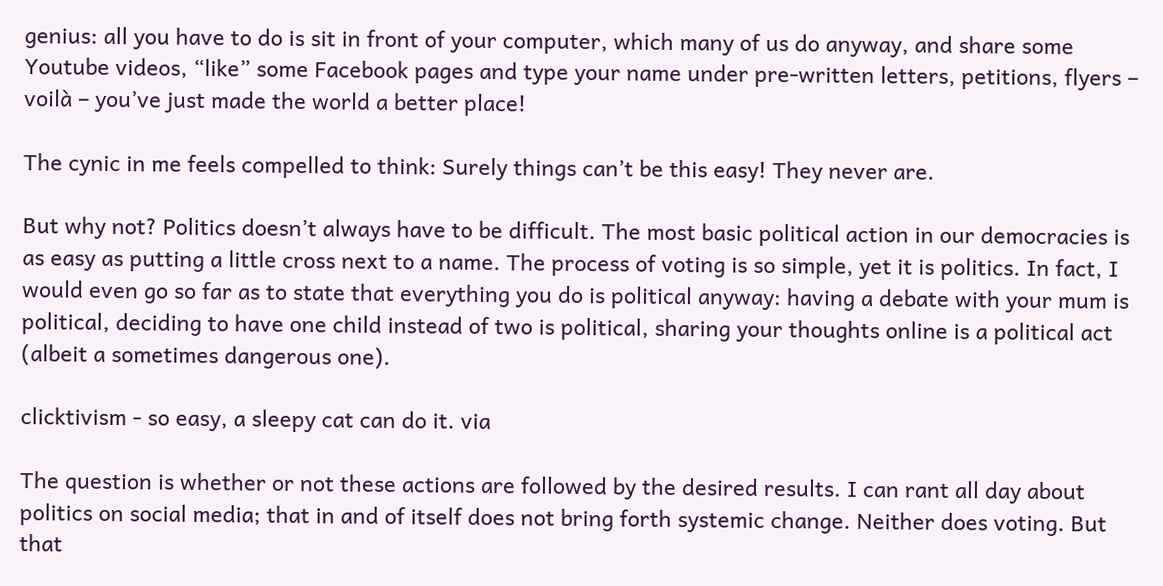genius: all you have to do is sit in front of your computer, which many of us do anyway, and share some Youtube videos, “like” some Facebook pages and type your name under pre-written letters, petitions, flyers – voilà – you’ve just made the world a better place!

The cynic in me feels compelled to think: Surely things can’t be this easy! They never are.

But why not? Politics doesn’t always have to be difficult. The most basic political action in our democracies is as easy as putting a little cross next to a name. The process of voting is so simple, yet it is politics. In fact, I would even go so far as to state that everything you do is political anyway: having a debate with your mum is political, deciding to have one child instead of two is political, sharing your thoughts online is a political act (albeit a sometimes dangerous one).

clicktivism - so easy, a sleepy cat can do it. via

The question is whether or not these actions are followed by the desired results. I can rant all day about politics on social media; that in and of itself does not bring forth systemic change. Neither does voting. But that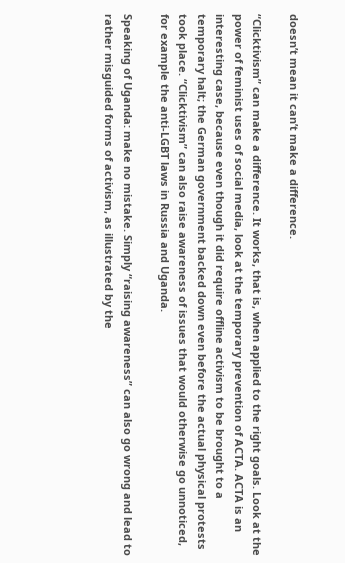doesn’t mean it can’t make a difference.

“Clicktivism” can make a difference. It works, that is, when applied to the right goals. Look at the power of feminist uses of social media, look at the temporary prevention of ACTA. ACTA is an interesting case, because even though it did require offline activism to be brought to a temporary halt; the German government backed down even before the actual physical protests took place. “Clicktivism” can also raise awareness of issues that would otherwise go unnoticed, for example the anti-LGBT laws in Russia and Uganda.

Speaking of Uganda: make no mistake. Simply “raising awareness” can also go wrong and lead to rather misguided forms of activism, as illustrated by the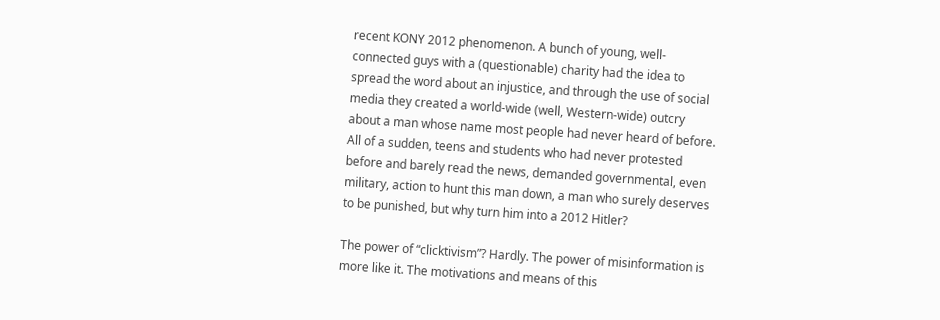recent KONY 2012 phenomenon. A bunch of young, well-connected guys with a (questionable) charity had the idea to spread the word about an injustice, and through the use of social media they created a world-wide (well, Western-wide) outcry about a man whose name most people had never heard of before. All of a sudden, teens and students who had never protested before and barely read the news, demanded governmental, even military, action to hunt this man down, a man who surely deserves to be punished, but why turn him into a 2012 Hitler?

The power of “clicktivism”? Hardly. The power of misinformation is more like it. The motivations and means of this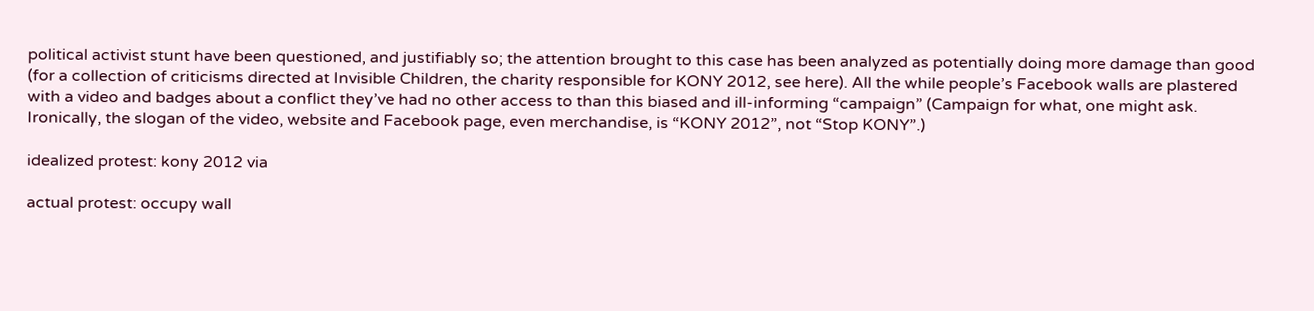political activist stunt have been questioned, and justifiably so; the attention brought to this case has been analyzed as potentially doing more damage than good (for a collection of criticisms directed at Invisible Children, the charity responsible for KONY 2012, see here). All the while people’s Facebook walls are plastered with a video and badges about a conflict they’ve had no other access to than this biased and ill-informing “campaign” (Campaign for what, one might ask. Ironically, the slogan of the video, website and Facebook page, even merchandise, is “KONY 2012”, not “Stop KONY”.)

idealized protest: kony 2012 via

actual protest: occupy wall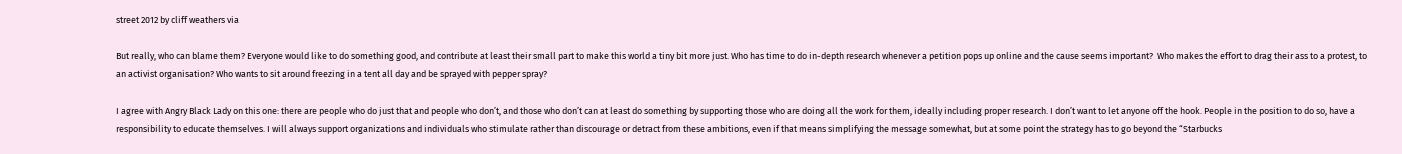street 2012 by cliff weathers via

But really, who can blame them? Everyone would like to do something good, and contribute at least their small part to make this world a tiny bit more just. Who has time to do in-depth research whenever a petition pops up online and the cause seems important?  Who makes the effort to drag their ass to a protest, to an activist organisation? Who wants to sit around freezing in a tent all day and be sprayed with pepper spray?

I agree with Angry Black Lady on this one: there are people who do just that and people who don’t, and those who don’t can at least do something by supporting those who are doing all the work for them, ideally including proper research. I don’t want to let anyone off the hook. People in the position to do so, have a responsibility to educate themselves. I will always support organizations and individuals who stimulate rather than discourage or detract from these ambitions, even if that means simplifying the message somewhat, but at some point the strategy has to go beyond the “Starbucks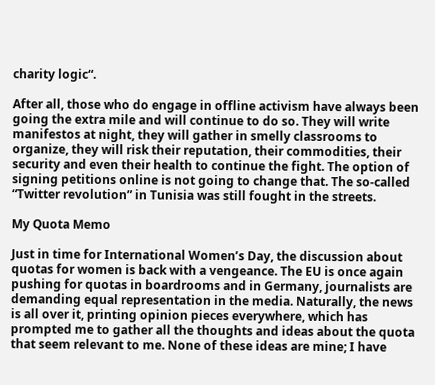charity logic“.

After all, those who do engage in offline activism have always been going the extra mile and will continue to do so. They will write manifestos at night, they will gather in smelly classrooms to organize, they will risk their reputation, their commodities, their security and even their health to continue the fight. The option of signing petitions online is not going to change that. The so-called “Twitter revolution” in Tunisia was still fought in the streets.

My Quota Memo

Just in time for International Women’s Day, the discussion about quotas for women is back with a vengeance. The EU is once again pushing for quotas in boardrooms and in Germany, journalists are demanding equal representation in the media. Naturally, the news is all over it, printing opinion pieces everywhere, which has prompted me to gather all the thoughts and ideas about the quota that seem relevant to me. None of these ideas are mine; I have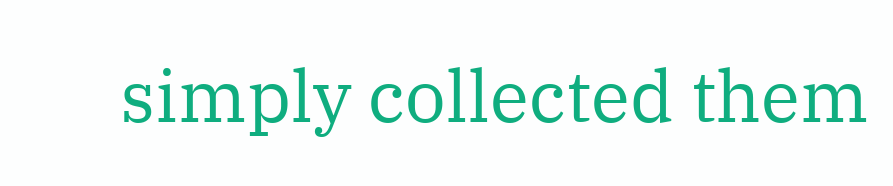simply collected them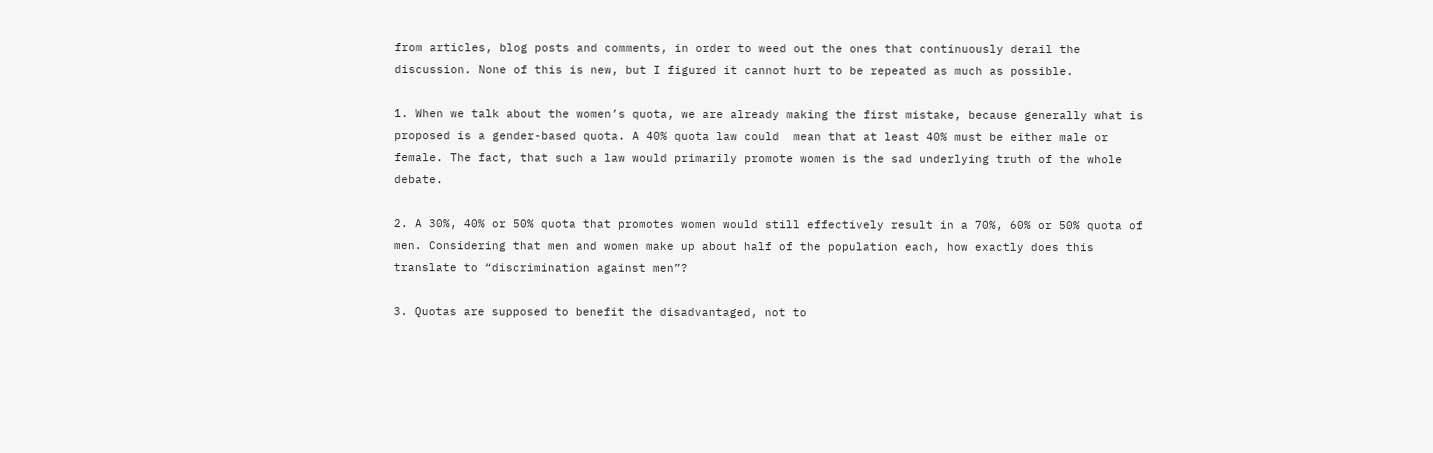from articles, blog posts and comments, in order to weed out the ones that continuously derail the discussion. None of this is new, but I figured it cannot hurt to be repeated as much as possible.

1. When we talk about the women’s quota, we are already making the first mistake, because generally what is proposed is a gender-based quota. A 40% quota law could  mean that at least 40% must be either male or female. The fact, that such a law would primarily promote women is the sad underlying truth of the whole debate.

2. A 30%, 40% or 50% quota that promotes women would still effectively result in a 70%, 60% or 50% quota of men. Considering that men and women make up about half of the population each, how exactly does this translate to “discrimination against men”?

3. Quotas are supposed to benefit the disadvantaged, not to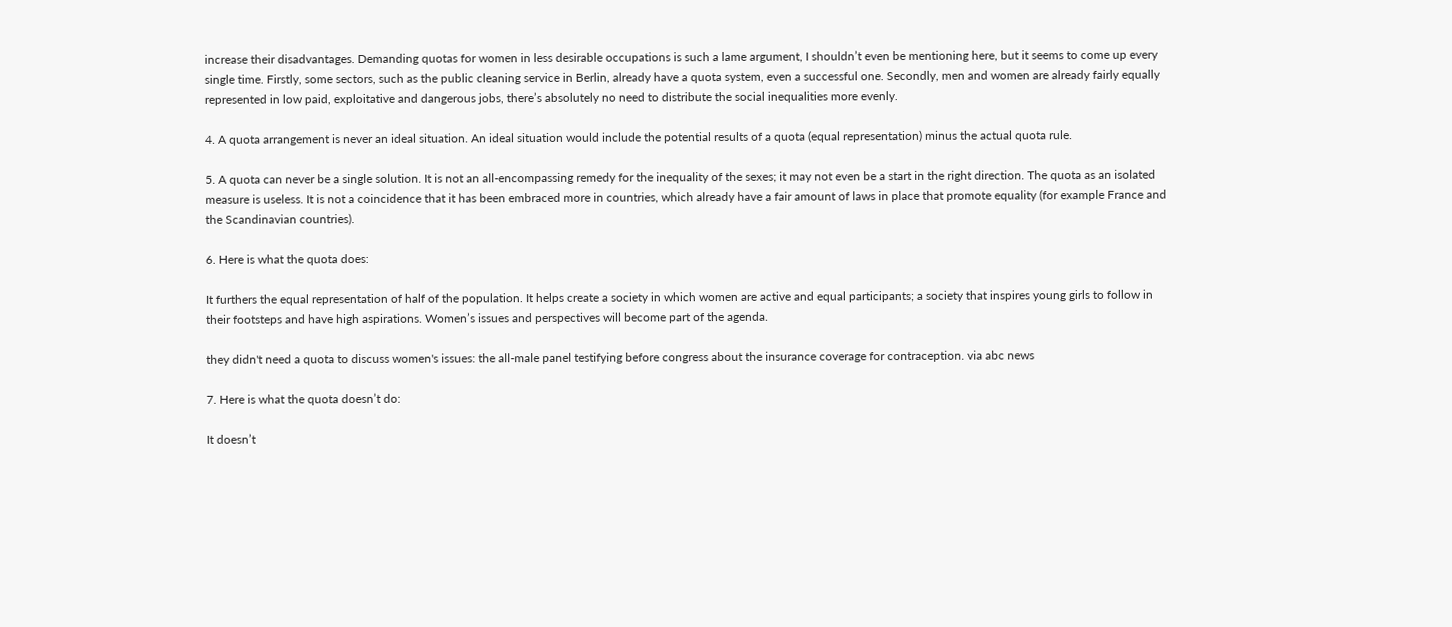increase their disadvantages. Demanding quotas for women in less desirable occupations is such a lame argument, I shouldn’t even be mentioning here, but it seems to come up every single time. Firstly, some sectors, such as the public cleaning service in Berlin, already have a quota system, even a successful one. Secondly, men and women are already fairly equally represented in low paid, exploitative and dangerous jobs, there’s absolutely no need to distribute the social inequalities more evenly.

4. A quota arrangement is never an ideal situation. An ideal situation would include the potential results of a quota (equal representation) minus the actual quota rule.

5. A quota can never be a single solution. It is not an all-encompassing remedy for the inequality of the sexes; it may not even be a start in the right direction. The quota as an isolated measure is useless. It is not a coincidence that it has been embraced more in countries, which already have a fair amount of laws in place that promote equality (for example France and the Scandinavian countries).

6. Here is what the quota does:

It furthers the equal representation of half of the population. It helps create a society in which women are active and equal participants; a society that inspires young girls to follow in their footsteps and have high aspirations. Women’s issues and perspectives will become part of the agenda.

they didn't need a quota to discuss women's issues: the all-male panel testifying before congress about the insurance coverage for contraception. via abc news

7. Here is what the quota doesn’t do:

It doesn’t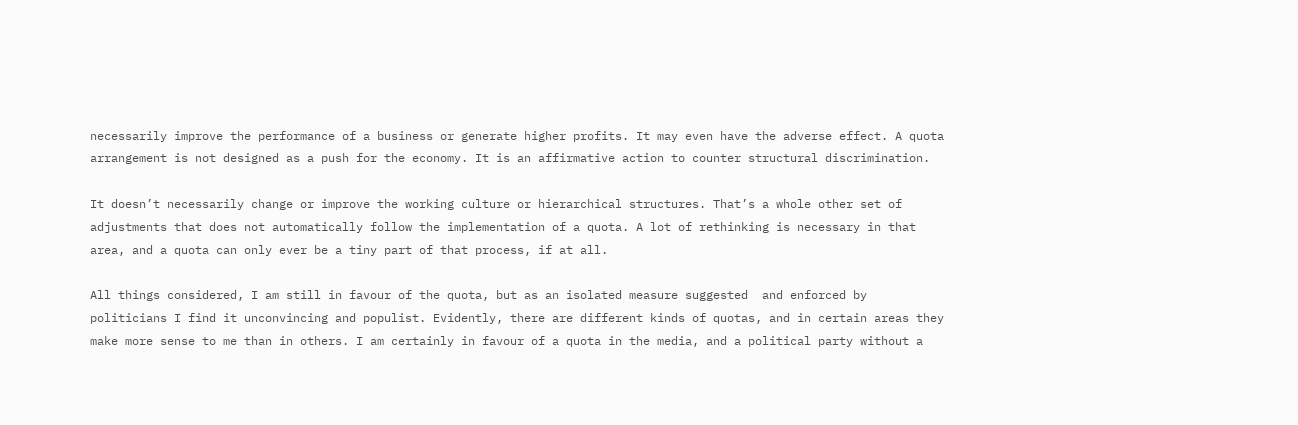necessarily improve the performance of a business or generate higher profits. It may even have the adverse effect. A quota arrangement is not designed as a push for the economy. It is an affirmative action to counter structural discrimination.

It doesn’t necessarily change or improve the working culture or hierarchical structures. That’s a whole other set of adjustments that does not automatically follow the implementation of a quota. A lot of rethinking is necessary in that area, and a quota can only ever be a tiny part of that process, if at all.

All things considered, I am still in favour of the quota, but as an isolated measure suggested  and enforced by politicians I find it unconvincing and populist. Evidently, there are different kinds of quotas, and in certain areas they make more sense to me than in others. I am certainly in favour of a quota in the media, and a political party without a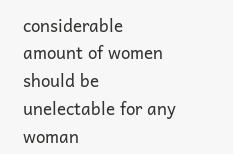considerable amount of women should be unelectable for any woman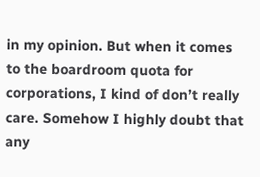in my opinion. But when it comes to the boardroom quota for corporations, I kind of don’t really care. Somehow I highly doubt that any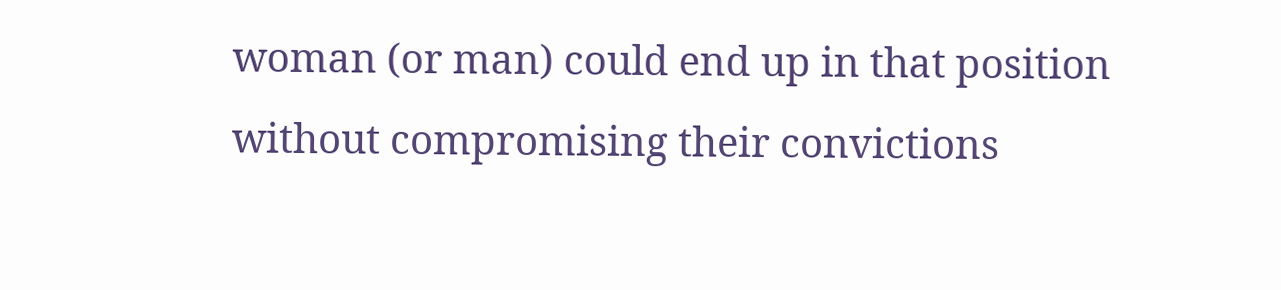woman (or man) could end up in that position without compromising their convictions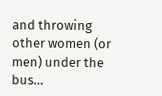and throwing other women (or men) under the bus…